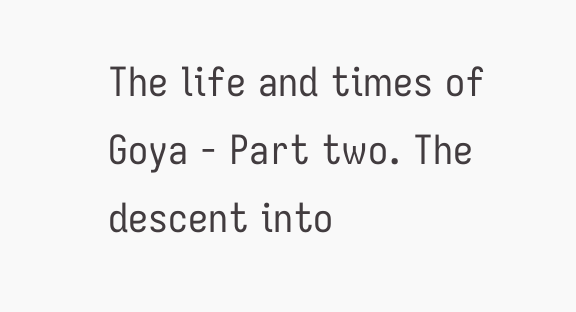The life and times of Goya - Part two. The descent into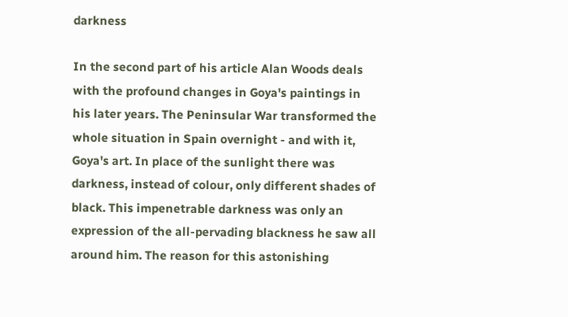darkness

In the second part of his article Alan Woods deals with the profound changes in Goya's paintings in his later years. The Peninsular War transformed the whole situation in Spain overnight - and with it, Goya's art. In place of the sunlight there was darkness, instead of colour, only different shades of black. This impenetrable darkness was only an expression of the all-pervading blackness he saw all around him. The reason for this astonishing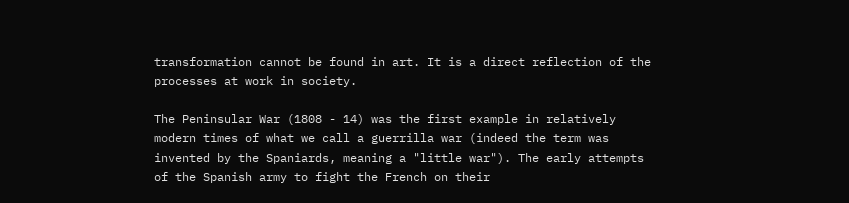transformation cannot be found in art. It is a direct reflection of the processes at work in society.

The Peninsular War (1808 - 14) was the first example in relatively modern times of what we call a guerrilla war (indeed the term was invented by the Spaniards, meaning a "little war"). The early attempts of the Spanish army to fight the French on their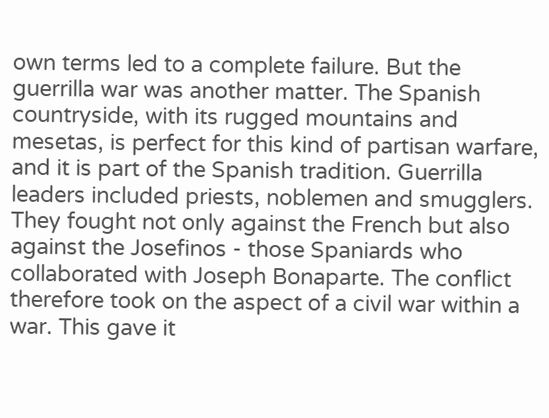own terms led to a complete failure. But the guerrilla war was another matter. The Spanish countryside, with its rugged mountains and mesetas, is perfect for this kind of partisan warfare, and it is part of the Spanish tradition. Guerrilla leaders included priests, noblemen and smugglers. They fought not only against the French but also against the Josefinos - those Spaniards who collaborated with Joseph Bonaparte. The conflict therefore took on the aspect of a civil war within a war. This gave it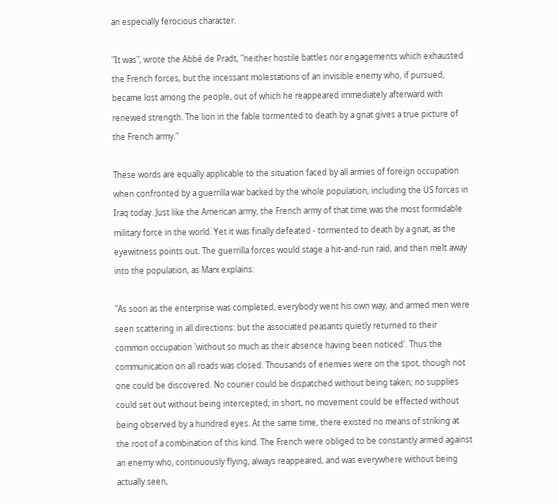an especially ferocious character.

"It was", wrote the Abbé de Pradt, "neither hostile battles nor engagements which exhausted the French forces, but the incessant molestations of an invisible enemy who, if pursued, became lost among the people, out of which he reappeared immediately afterward with renewed strength. The lion in the fable tormented to death by a gnat gives a true picture of the French army."

These words are equally applicable to the situation faced by all armies of foreign occupation when confronted by a guerrilla war backed by the whole population, including the US forces in Iraq today. Just like the American army, the French army of that time was the most formidable military force in the world. Yet it was finally defeated - tormented to death by a gnat, as the eyewitness points out. The guerrilla forces would stage a hit-and-run raid, and then melt away into the population, as Marx explains:

"As soon as the enterprise was completed, everybody went his own way, and armed men were seen scattering in all directions: but the associated peasants quietly returned to their common occupation 'without so much as their absence having been noticed'. Thus the communication on all roads was closed. Thousands of enemies were on the spot, though not one could be discovered. No courier could be dispatched without being taken; no supplies could set out without being intercepted; in short, no movement could be effected without being observed by a hundred eyes. At the same time, there existed no means of striking at the root of a combination of this kind. The French were obliged to be constantly armed against an enemy who, continuously flying, always reappeared, and was everywhere without being actually seen,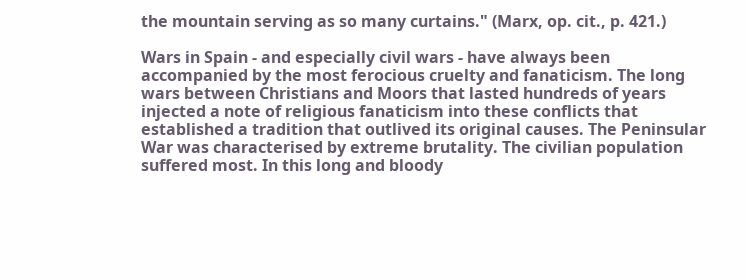the mountain serving as so many curtains." (Marx, op. cit., p. 421.)

Wars in Spain - and especially civil wars - have always been accompanied by the most ferocious cruelty and fanaticism. The long wars between Christians and Moors that lasted hundreds of years injected a note of religious fanaticism into these conflicts that established a tradition that outlived its original causes. The Peninsular War was characterised by extreme brutality. The civilian population suffered most. In this long and bloody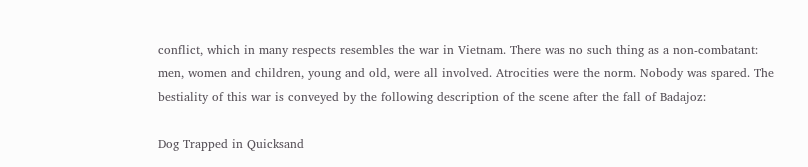conflict, which in many respects resembles the war in Vietnam. There was no such thing as a non-combatant: men, women and children, young and old, were all involved. Atrocities were the norm. Nobody was spared. The bestiality of this war is conveyed by the following description of the scene after the fall of Badajoz:

Dog Trapped in Quicksand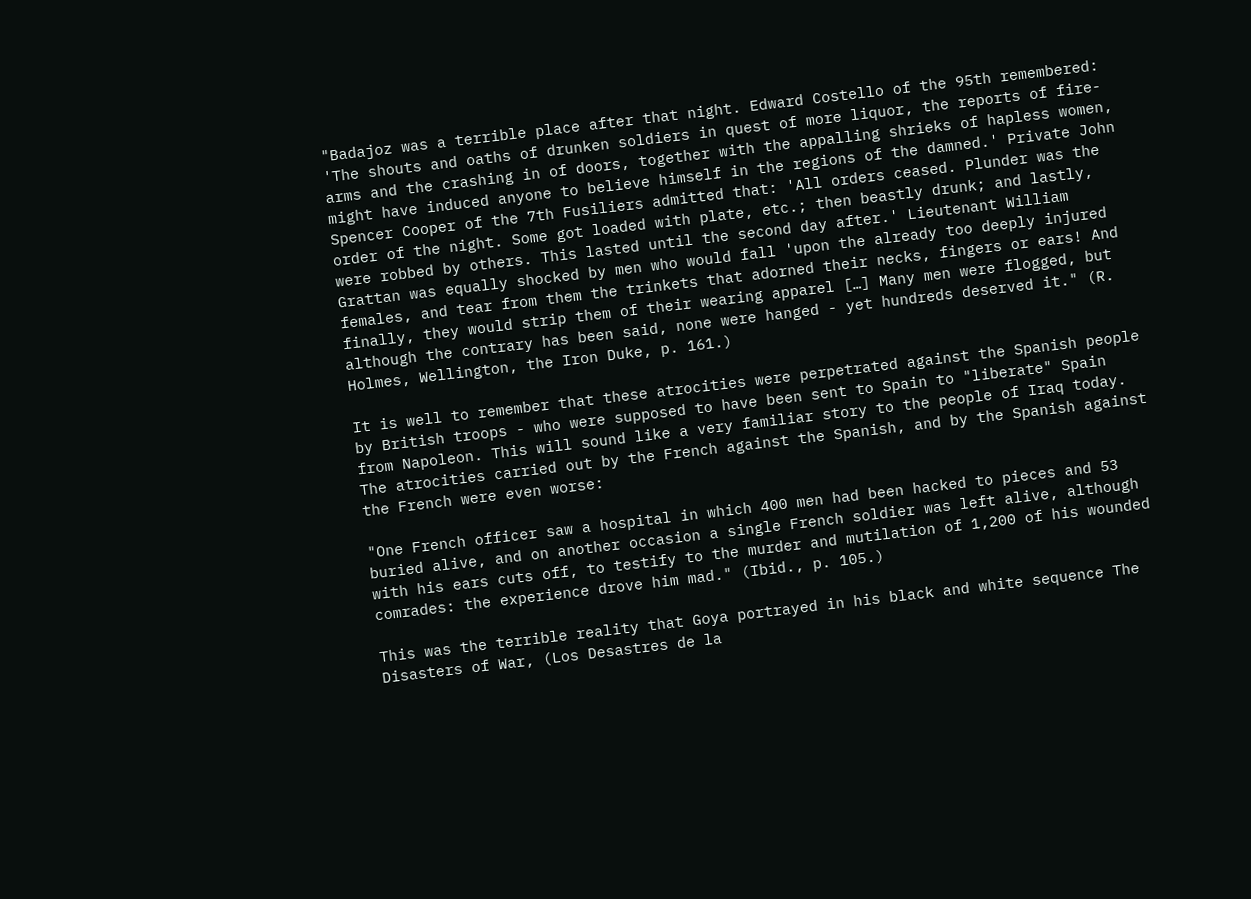"Badajoz was a terrible place after that night. Edward Costello of the 95th remembered: 'The shouts and oaths of drunken soldiers in quest of more liquor, the reports of fire-arms and the crashing in of doors, together with the appalling shrieks of hapless women, might have induced anyone to believe himself in the regions of the damned.' Private John Spencer Cooper of the 7th Fusiliers admitted that: 'All orders ceased. Plunder was the order of the night. Some got loaded with plate, etc.; then beastly drunk; and lastly, were robbed by others. This lasted until the second day after.' Lieutenant William Grattan was equally shocked by men who would fall 'upon the already too deeply injured females, and tear from them the trinkets that adorned their necks, fingers or ears! And finally, they would strip them of their wearing apparel […] Many men were flogged, but although the contrary has been said, none were hanged - yet hundreds deserved it." (R. Holmes, Wellington, the Iron Duke, p. 161.)

It is well to remember that these atrocities were perpetrated against the Spanish people by British troops - who were supposed to have been sent to Spain to "liberate" Spain from Napoleon. This will sound like a very familiar story to the people of Iraq today. The atrocities carried out by the French against the Spanish, and by the Spanish against the French were even worse:

"One French officer saw a hospital in which 400 men had been hacked to pieces and 53 buried alive, and on another occasion a single French soldier was left alive, although with his ears cuts off, to testify to the murder and mutilation of 1,200 of his wounded comrades: the experience drove him mad." (Ibid., p. 105.)

This was the terrible reality that Goya portrayed in his black and white sequence The Disasters of War, (Los Desastres de la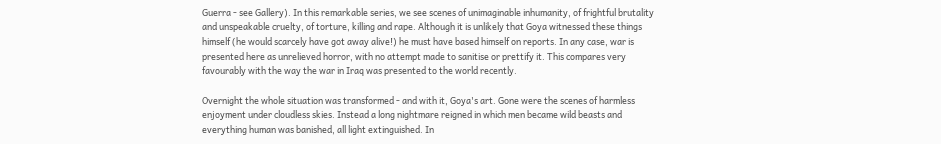Guerra - see Gallery). In this remarkable series, we see scenes of unimaginable inhumanity, of frightful brutality and unspeakable cruelty, of torture, killing and rape. Although it is unlikely that Goya witnessed these things himself (he would scarcely have got away alive!) he must have based himself on reports. In any case, war is presented here as unrelieved horror, with no attempt made to sanitise or prettify it. This compares very favourably with the way the war in Iraq was presented to the world recently.

Overnight the whole situation was transformed - and with it, Goya's art. Gone were the scenes of harmless enjoyment under cloudless skies. Instead a long nightmare reigned in which men became wild beasts and everything human was banished, all light extinguished. In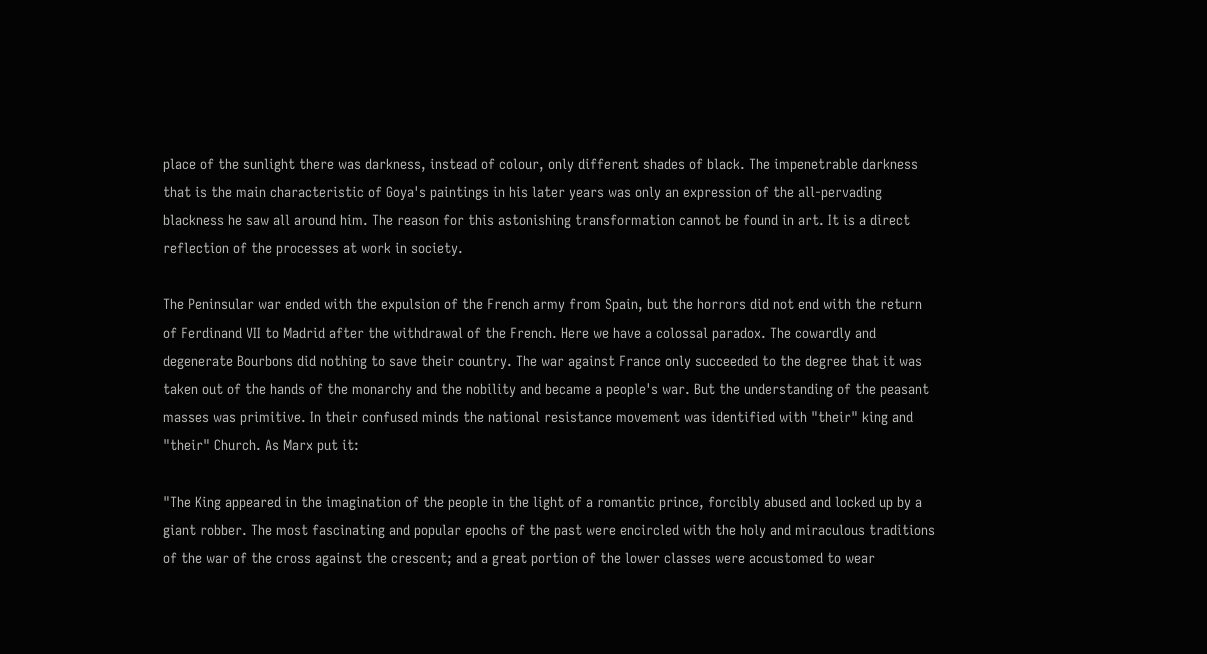place of the sunlight there was darkness, instead of colour, only different shades of black. The impenetrable darkness that is the main characteristic of Goya's paintings in his later years was only an expression of the all-pervading blackness he saw all around him. The reason for this astonishing transformation cannot be found in art. It is a direct reflection of the processes at work in society.

The Peninsular war ended with the expulsion of the French army from Spain, but the horrors did not end with the return of Ferdinand VII to Madrid after the withdrawal of the French. Here we have a colossal paradox. The cowardly and degenerate Bourbons did nothing to save their country. The war against France only succeeded to the degree that it was taken out of the hands of the monarchy and the nobility and became a people's war. But the understanding of the peasant masses was primitive. In their confused minds the national resistance movement was identified with "their" king and "their" Church. As Marx put it:

"The King appeared in the imagination of the people in the light of a romantic prince, forcibly abused and locked up by a giant robber. The most fascinating and popular epochs of the past were encircled with the holy and miraculous traditions of the war of the cross against the crescent; and a great portion of the lower classes were accustomed to wear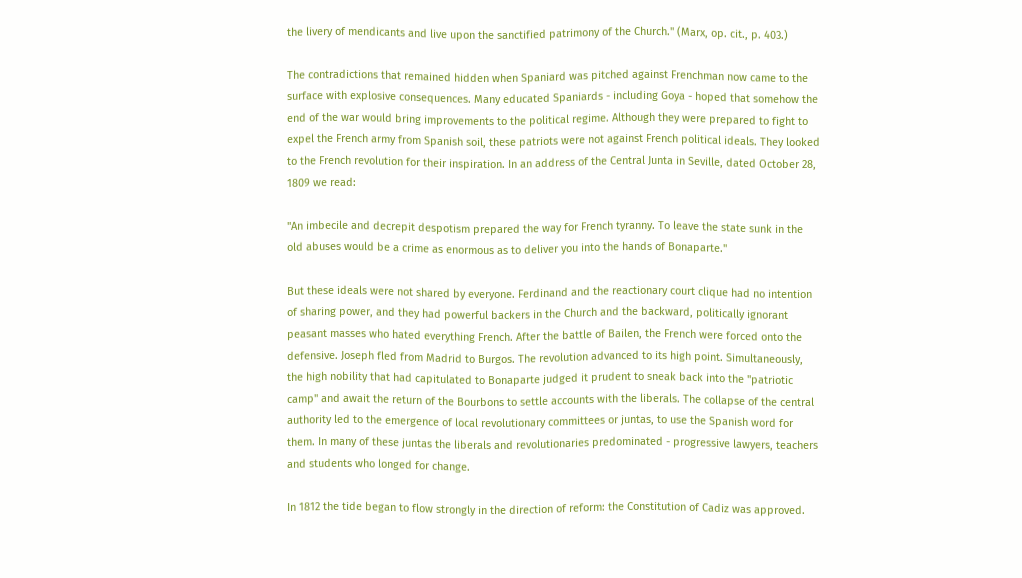the livery of mendicants and live upon the sanctified patrimony of the Church." (Marx, op. cit., p. 403.)

The contradictions that remained hidden when Spaniard was pitched against Frenchman now came to the surface with explosive consequences. Many educated Spaniards - including Goya - hoped that somehow the end of the war would bring improvements to the political regime. Although they were prepared to fight to expel the French army from Spanish soil, these patriots were not against French political ideals. They looked to the French revolution for their inspiration. In an address of the Central Junta in Seville, dated October 28, 1809 we read:

"An imbecile and decrepit despotism prepared the way for French tyranny. To leave the state sunk in the old abuses would be a crime as enormous as to deliver you into the hands of Bonaparte."

But these ideals were not shared by everyone. Ferdinand and the reactionary court clique had no intention of sharing power, and they had powerful backers in the Church and the backward, politically ignorant peasant masses who hated everything French. After the battle of Bailen, the French were forced onto the defensive. Joseph fled from Madrid to Burgos. The revolution advanced to its high point. Simultaneously, the high nobility that had capitulated to Bonaparte judged it prudent to sneak back into the "patriotic camp" and await the return of the Bourbons to settle accounts with the liberals. The collapse of the central authority led to the emergence of local revolutionary committees or juntas, to use the Spanish word for them. In many of these juntas the liberals and revolutionaries predominated - progressive lawyers, teachers and students who longed for change.

In 1812 the tide began to flow strongly in the direction of reform: the Constitution of Cadiz was approved.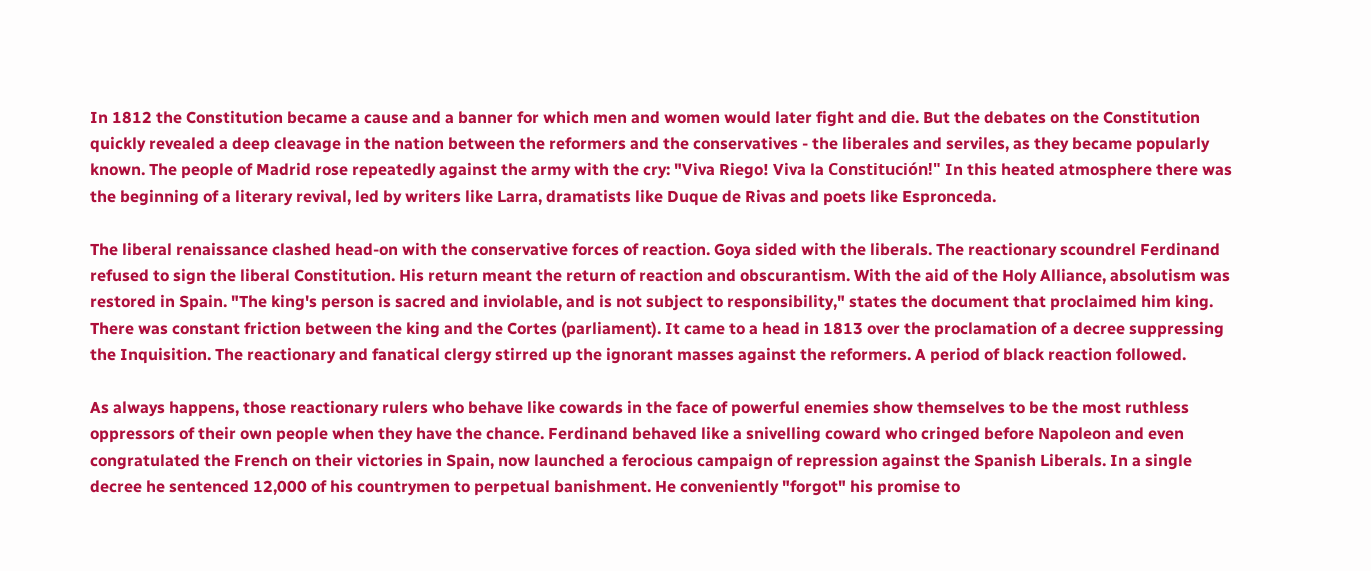In 1812 the Constitution became a cause and a banner for which men and women would later fight and die. But the debates on the Constitution quickly revealed a deep cleavage in the nation between the reformers and the conservatives - the liberales and serviles, as they became popularly known. The people of Madrid rose repeatedly against the army with the cry: "Viva Riego! Viva la Constitución!" In this heated atmosphere there was the beginning of a literary revival, led by writers like Larra, dramatists like Duque de Rivas and poets like Espronceda.

The liberal renaissance clashed head-on with the conservative forces of reaction. Goya sided with the liberals. The reactionary scoundrel Ferdinand refused to sign the liberal Constitution. His return meant the return of reaction and obscurantism. With the aid of the Holy Alliance, absolutism was restored in Spain. "The king's person is sacred and inviolable, and is not subject to responsibility," states the document that proclaimed him king. There was constant friction between the king and the Cortes (parliament). It came to a head in 1813 over the proclamation of a decree suppressing the Inquisition. The reactionary and fanatical clergy stirred up the ignorant masses against the reformers. A period of black reaction followed.

As always happens, those reactionary rulers who behave like cowards in the face of powerful enemies show themselves to be the most ruthless oppressors of their own people when they have the chance. Ferdinand behaved like a snivelling coward who cringed before Napoleon and even congratulated the French on their victories in Spain, now launched a ferocious campaign of repression against the Spanish Liberals. In a single decree he sentenced 12,000 of his countrymen to perpetual banishment. He conveniently "forgot" his promise to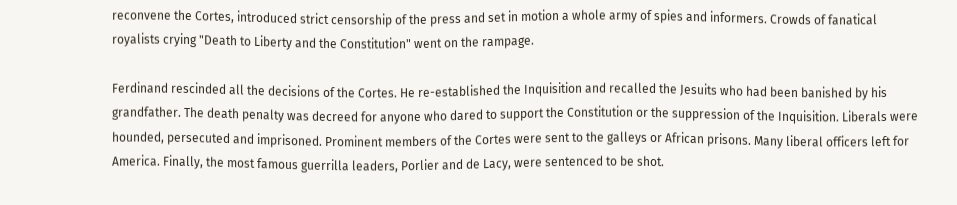reconvene the Cortes, introduced strict censorship of the press and set in motion a whole army of spies and informers. Crowds of fanatical royalists crying "Death to Liberty and the Constitution" went on the rampage.

Ferdinand rescinded all the decisions of the Cortes. He re-established the Inquisition and recalled the Jesuits who had been banished by his grandfather. The death penalty was decreed for anyone who dared to support the Constitution or the suppression of the Inquisition. Liberals were hounded, persecuted and imprisoned. Prominent members of the Cortes were sent to the galleys or African prisons. Many liberal officers left for America. Finally, the most famous guerrilla leaders, Porlier and de Lacy, were sentenced to be shot.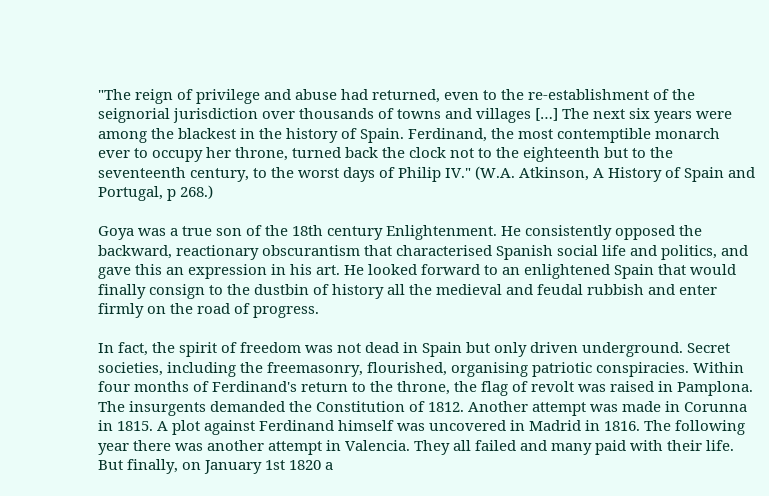"The reign of privilege and abuse had returned, even to the re-establishment of the seignorial jurisdiction over thousands of towns and villages […] The next six years were among the blackest in the history of Spain. Ferdinand, the most contemptible monarch ever to occupy her throne, turned back the clock not to the eighteenth but to the seventeenth century, to the worst days of Philip IV." (W.A. Atkinson, A History of Spain and Portugal, p 268.)

Goya was a true son of the 18th century Enlightenment. He consistently opposed the backward, reactionary obscurantism that characterised Spanish social life and politics, and gave this an expression in his art. He looked forward to an enlightened Spain that would finally consign to the dustbin of history all the medieval and feudal rubbish and enter firmly on the road of progress.

In fact, the spirit of freedom was not dead in Spain but only driven underground. Secret societies, including the freemasonry, flourished, organising patriotic conspiracies. Within four months of Ferdinand's return to the throne, the flag of revolt was raised in Pamplona. The insurgents demanded the Constitution of 1812. Another attempt was made in Corunna in 1815. A plot against Ferdinand himself was uncovered in Madrid in 1816. The following year there was another attempt in Valencia. They all failed and many paid with their life. But finally, on January 1st 1820 a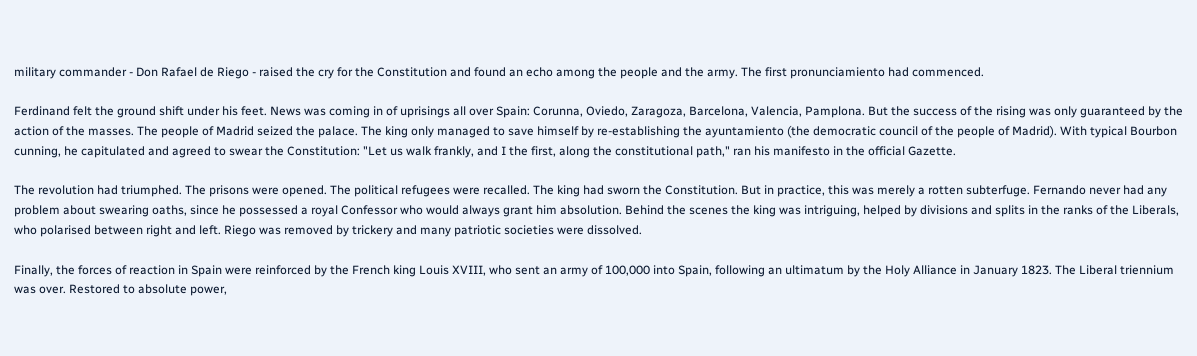military commander - Don Rafael de Riego - raised the cry for the Constitution and found an echo among the people and the army. The first pronunciamiento had commenced.

Ferdinand felt the ground shift under his feet. News was coming in of uprisings all over Spain: Corunna, Oviedo, Zaragoza, Barcelona, Valencia, Pamplona. But the success of the rising was only guaranteed by the action of the masses. The people of Madrid seized the palace. The king only managed to save himself by re-establishing the ayuntamiento (the democratic council of the people of Madrid). With typical Bourbon cunning, he capitulated and agreed to swear the Constitution: "Let us walk frankly, and I the first, along the constitutional path," ran his manifesto in the official Gazette.

The revolution had triumphed. The prisons were opened. The political refugees were recalled. The king had sworn the Constitution. But in practice, this was merely a rotten subterfuge. Fernando never had any problem about swearing oaths, since he possessed a royal Confessor who would always grant him absolution. Behind the scenes the king was intriguing, helped by divisions and splits in the ranks of the Liberals, who polarised between right and left. Riego was removed by trickery and many patriotic societies were dissolved.

Finally, the forces of reaction in Spain were reinforced by the French king Louis XVIII, who sent an army of 100,000 into Spain, following an ultimatum by the Holy Alliance in January 1823. The Liberal triennium was over. Restored to absolute power,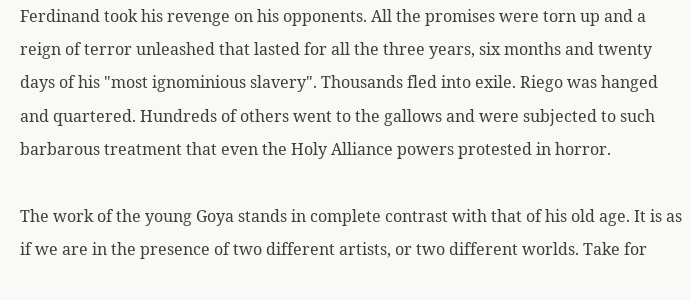Ferdinand took his revenge on his opponents. All the promises were torn up and a reign of terror unleashed that lasted for all the three years, six months and twenty days of his "most ignominious slavery". Thousands fled into exile. Riego was hanged and quartered. Hundreds of others went to the gallows and were subjected to such barbarous treatment that even the Holy Alliance powers protested in horror.

The work of the young Goya stands in complete contrast with that of his old age. It is as if we are in the presence of two different artists, or two different worlds. Take for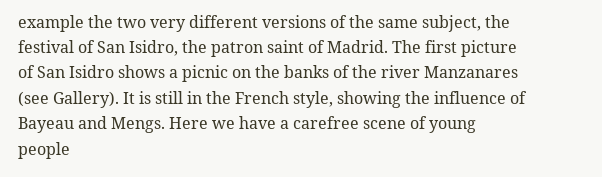example the two very different versions of the same subject, the festival of San Isidro, the patron saint of Madrid. The first picture of San Isidro shows a picnic on the banks of the river Manzanares (see Gallery). It is still in the French style, showing the influence of Bayeau and Mengs. Here we have a carefree scene of young people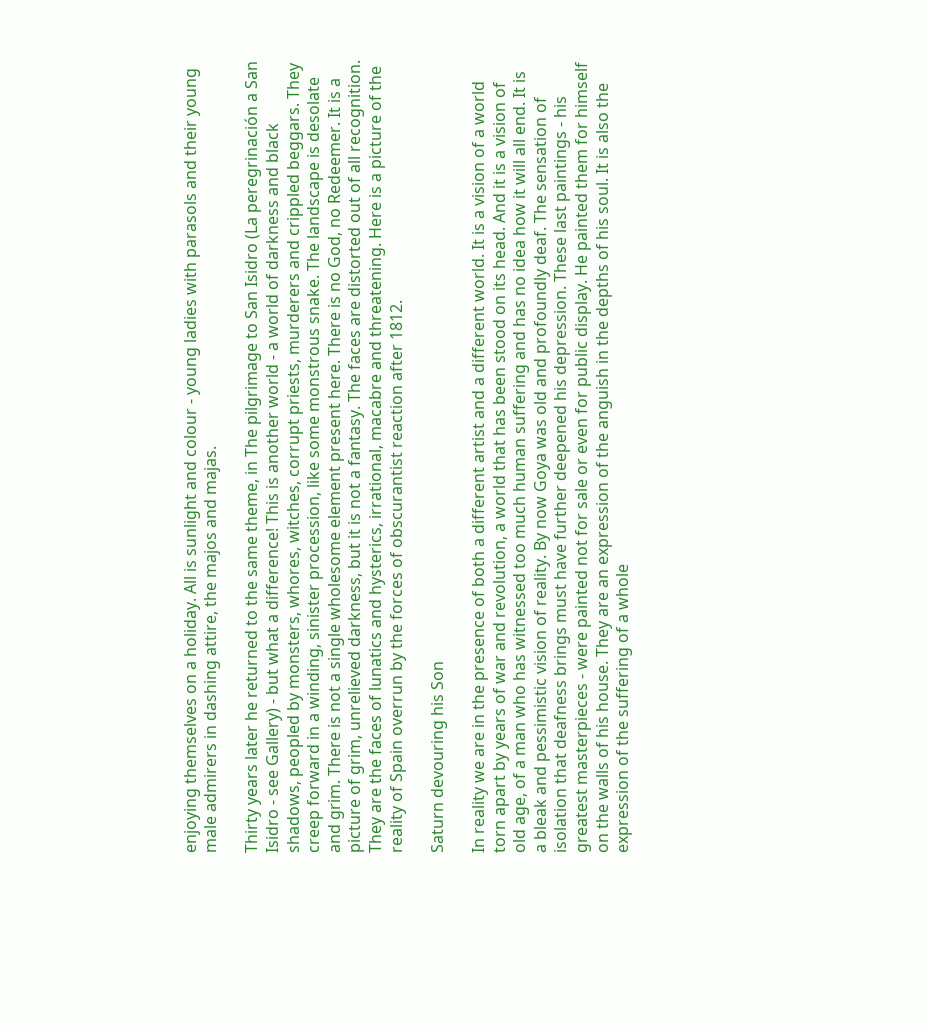enjoying themselves on a holiday. All is sunlight and colour - young ladies with parasols and their young male admirers in dashing attire, the majos and majas.

Thirty years later he returned to the same theme, in The pilgrimage to San Isidro (La peregrinación a San Isidro - see Gallery) - but what a difference! This is another world - a world of darkness and black shadows, peopled by monsters, whores, witches, corrupt priests, murderers and crippled beggars. They creep forward in a winding, sinister procession, like some monstrous snake. The landscape is desolate and grim. There is not a single wholesome element present here. There is no God, no Redeemer. It is a picture of grim, unrelieved darkness, but it is not a fantasy. The faces are distorted out of all recognition. They are the faces of lunatics and hysterics, irrational, macabre and threatening. Here is a picture of the reality of Spain overrun by the forces of obscurantist reaction after 1812.

Saturn devouring his Son

In reality we are in the presence of both a different artist and a different world. It is a vision of a world torn apart by years of war and revolution, a world that has been stood on its head. And it is a vision of old age, of a man who has witnessed too much human suffering and has no idea how it will all end. It is a bleak and pessimistic vision of reality. By now Goya was old and profoundly deaf. The sensation of isolation that deafness brings must have further deepened his depression. These last paintings - his greatest masterpieces - were painted not for sale or even for public display. He painted them for himself on the walls of his house. They are an expression of the anguish in the depths of his soul. It is also the expression of the suffering of a whole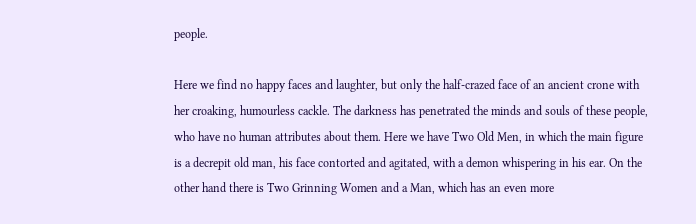people.

Here we find no happy faces and laughter, but only the half-crazed face of an ancient crone with her croaking, humourless cackle. The darkness has penetrated the minds and souls of these people, who have no human attributes about them. Here we have Two Old Men, in which the main figure is a decrepit old man, his face contorted and agitated, with a demon whispering in his ear. On the other hand there is Two Grinning Women and a Man, which has an even more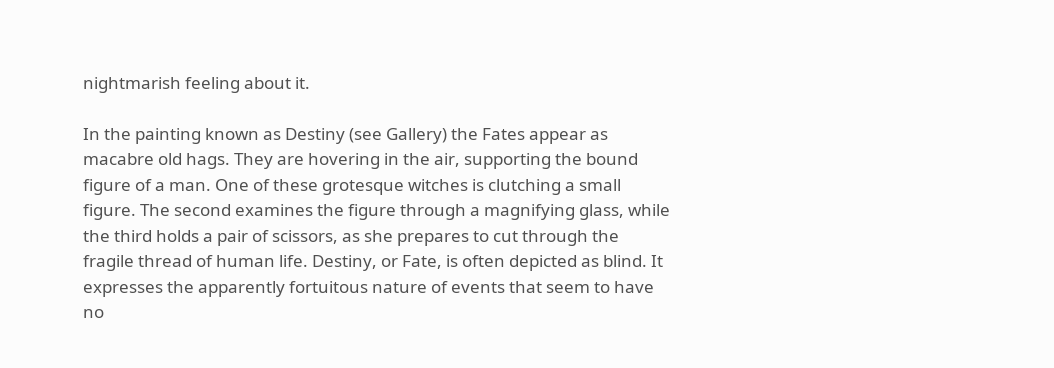nightmarish feeling about it.

In the painting known as Destiny (see Gallery) the Fates appear as macabre old hags. They are hovering in the air, supporting the bound figure of a man. One of these grotesque witches is clutching a small figure. The second examines the figure through a magnifying glass, while the third holds a pair of scissors, as she prepares to cut through the fragile thread of human life. Destiny, or Fate, is often depicted as blind. It expresses the apparently fortuitous nature of events that seem to have no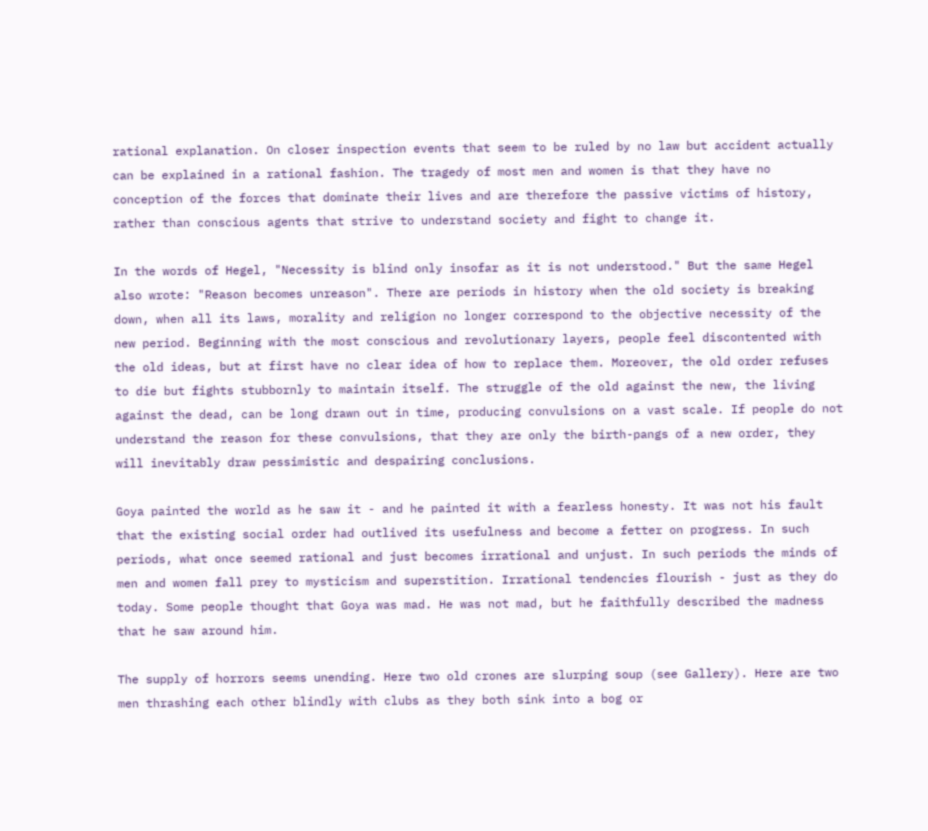rational explanation. On closer inspection events that seem to be ruled by no law but accident actually can be explained in a rational fashion. The tragedy of most men and women is that they have no conception of the forces that dominate their lives and are therefore the passive victims of history, rather than conscious agents that strive to understand society and fight to change it.

In the words of Hegel, "Necessity is blind only insofar as it is not understood." But the same Hegel also wrote: "Reason becomes unreason". There are periods in history when the old society is breaking down, when all its laws, morality and religion no longer correspond to the objective necessity of the new period. Beginning with the most conscious and revolutionary layers, people feel discontented with the old ideas, but at first have no clear idea of how to replace them. Moreover, the old order refuses to die but fights stubbornly to maintain itself. The struggle of the old against the new, the living against the dead, can be long drawn out in time, producing convulsions on a vast scale. If people do not understand the reason for these convulsions, that they are only the birth-pangs of a new order, they will inevitably draw pessimistic and despairing conclusions.

Goya painted the world as he saw it - and he painted it with a fearless honesty. It was not his fault that the existing social order had outlived its usefulness and become a fetter on progress. In such periods, what once seemed rational and just becomes irrational and unjust. In such periods the minds of men and women fall prey to mysticism and superstition. Irrational tendencies flourish - just as they do today. Some people thought that Goya was mad. He was not mad, but he faithfully described the madness that he saw around him.

The supply of horrors seems unending. Here two old crones are slurping soup (see Gallery). Here are two men thrashing each other blindly with clubs as they both sink into a bog or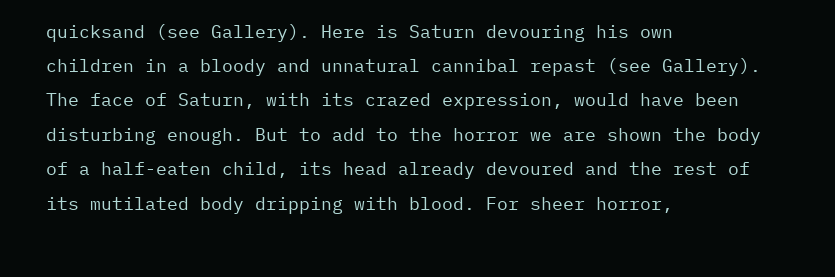quicksand (see Gallery). Here is Saturn devouring his own children in a bloody and unnatural cannibal repast (see Gallery). The face of Saturn, with its crazed expression, would have been disturbing enough. But to add to the horror we are shown the body of a half-eaten child, its head already devoured and the rest of its mutilated body dripping with blood. For sheer horror,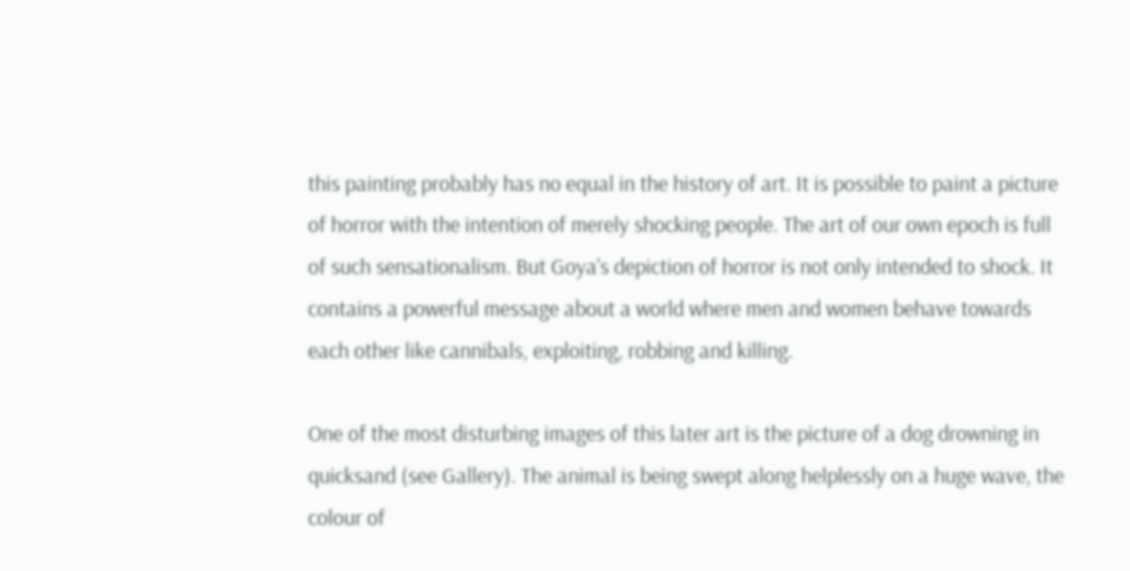this painting probably has no equal in the history of art. It is possible to paint a picture of horror with the intention of merely shocking people. The art of our own epoch is full of such sensationalism. But Goya's depiction of horror is not only intended to shock. It contains a powerful message about a world where men and women behave towards each other like cannibals, exploiting, robbing and killing.

One of the most disturbing images of this later art is the picture of a dog drowning in quicksand (see Gallery). The animal is being swept along helplessly on a huge wave, the colour of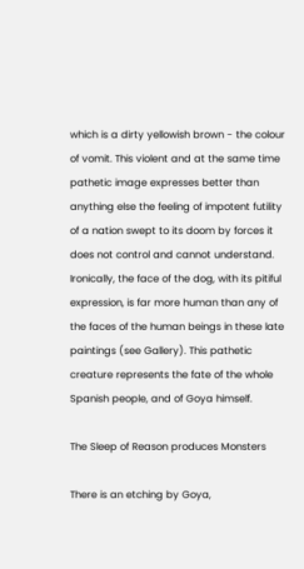which is a dirty yellowish brown - the colour of vomit. This violent and at the same time pathetic image expresses better than anything else the feeling of impotent futility of a nation swept to its doom by forces it does not control and cannot understand. Ironically, the face of the dog, with its pitiful expression, is far more human than any of the faces of the human beings in these late paintings (see Gallery). This pathetic creature represents the fate of the whole Spanish people, and of Goya himself.

The Sleep of Reason produces Monsters

There is an etching by Goya,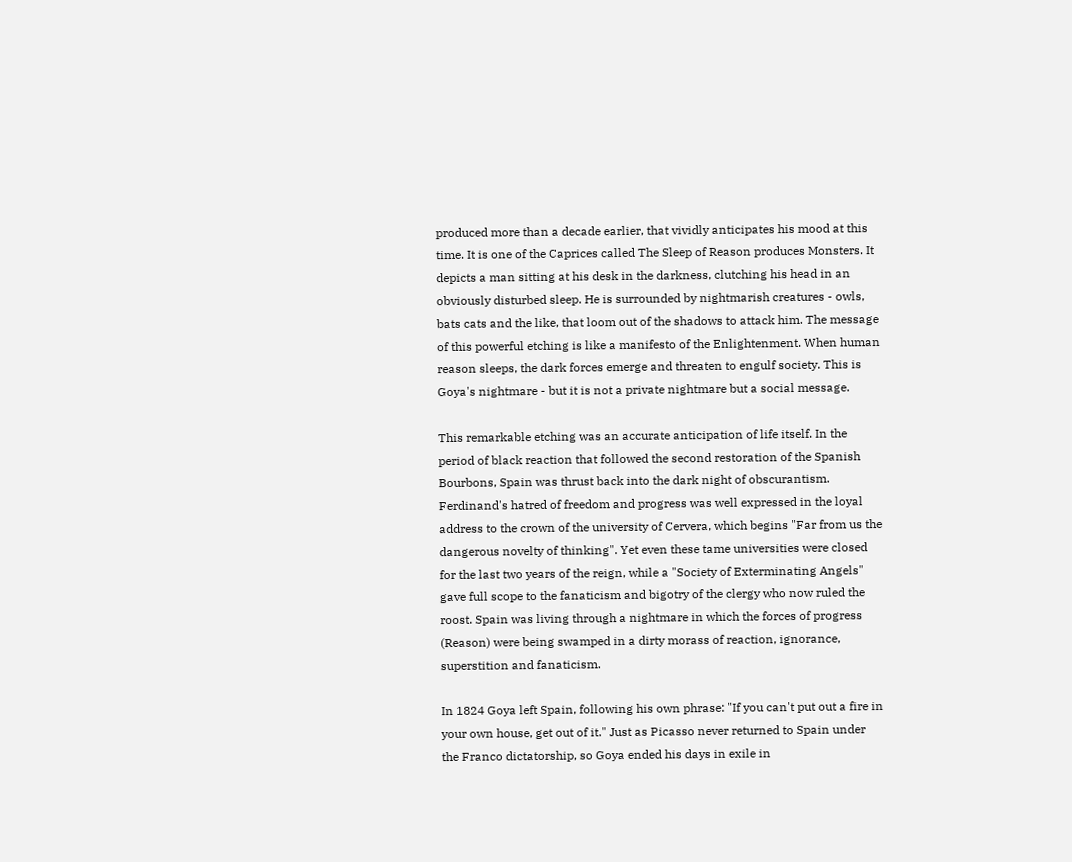produced more than a decade earlier, that vividly anticipates his mood at this time. It is one of the Caprices called The Sleep of Reason produces Monsters. It depicts a man sitting at his desk in the darkness, clutching his head in an obviously disturbed sleep. He is surrounded by nightmarish creatures - owls, bats cats and the like, that loom out of the shadows to attack him. The message of this powerful etching is like a manifesto of the Enlightenment. When human reason sleeps, the dark forces emerge and threaten to engulf society. This is Goya's nightmare - but it is not a private nightmare but a social message.

This remarkable etching was an accurate anticipation of life itself. In the period of black reaction that followed the second restoration of the Spanish Bourbons, Spain was thrust back into the dark night of obscurantism. Ferdinand's hatred of freedom and progress was well expressed in the loyal address to the crown of the university of Cervera, which begins "Far from us the dangerous novelty of thinking". Yet even these tame universities were closed for the last two years of the reign, while a "Society of Exterminating Angels" gave full scope to the fanaticism and bigotry of the clergy who now ruled the roost. Spain was living through a nightmare in which the forces of progress (Reason) were being swamped in a dirty morass of reaction, ignorance, superstition and fanaticism.

In 1824 Goya left Spain, following his own phrase: "If you can't put out a fire in your own house, get out of it." Just as Picasso never returned to Spain under the Franco dictatorship, so Goya ended his days in exile in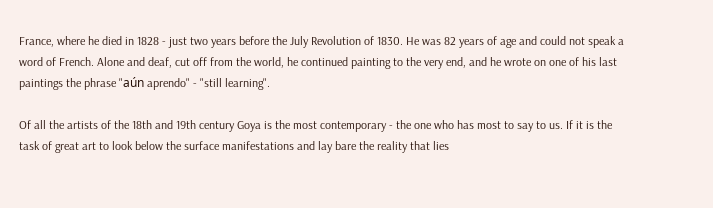France, where he died in 1828 - just two years before the July Revolution of 1830. He was 82 years of age and could not speak a word of French. Alone and deaf, cut off from the world, he continued painting to the very end, and he wrote on one of his last paintings the phrase "aún aprendo" - "still learning".

Of all the artists of the 18th and 19th century Goya is the most contemporary - the one who has most to say to us. If it is the task of great art to look below the surface manifestations and lay bare the reality that lies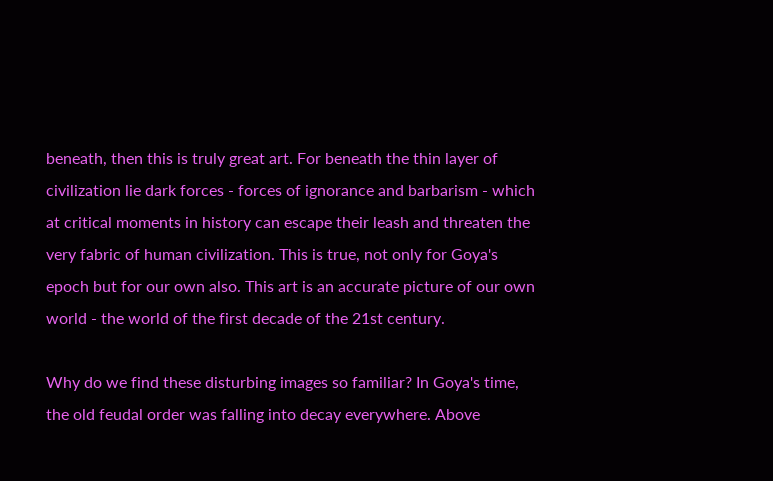beneath, then this is truly great art. For beneath the thin layer of civilization lie dark forces - forces of ignorance and barbarism - which at critical moments in history can escape their leash and threaten the very fabric of human civilization. This is true, not only for Goya's epoch but for our own also. This art is an accurate picture of our own world - the world of the first decade of the 21st century.

Why do we find these disturbing images so familiar? In Goya's time, the old feudal order was falling into decay everywhere. Above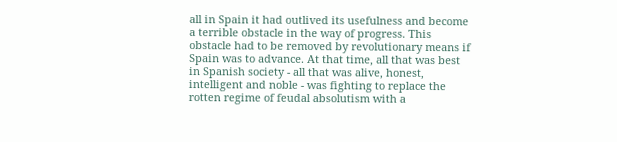all in Spain it had outlived its usefulness and become a terrible obstacle in the way of progress. This obstacle had to be removed by revolutionary means if Spain was to advance. At that time, all that was best in Spanish society - all that was alive, honest, intelligent and noble - was fighting to replace the rotten regime of feudal absolutism with a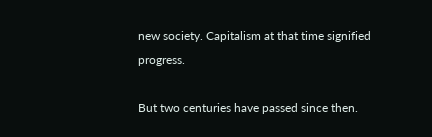new society. Capitalism at that time signified progress.

But two centuries have passed since then.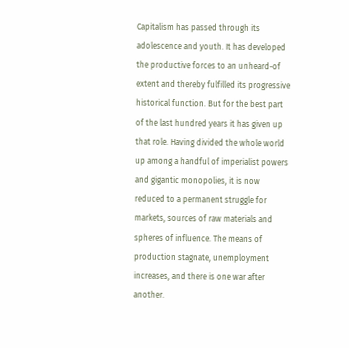Capitalism has passed through its adolescence and youth. It has developed the productive forces to an unheard-of extent and thereby fulfilled its progressive historical function. But for the best part of the last hundred years it has given up that role. Having divided the whole world up among a handful of imperialist powers and gigantic monopolies, it is now reduced to a permanent struggle for markets, sources of raw materials and spheres of influence. The means of production stagnate, unemployment increases, and there is one war after another.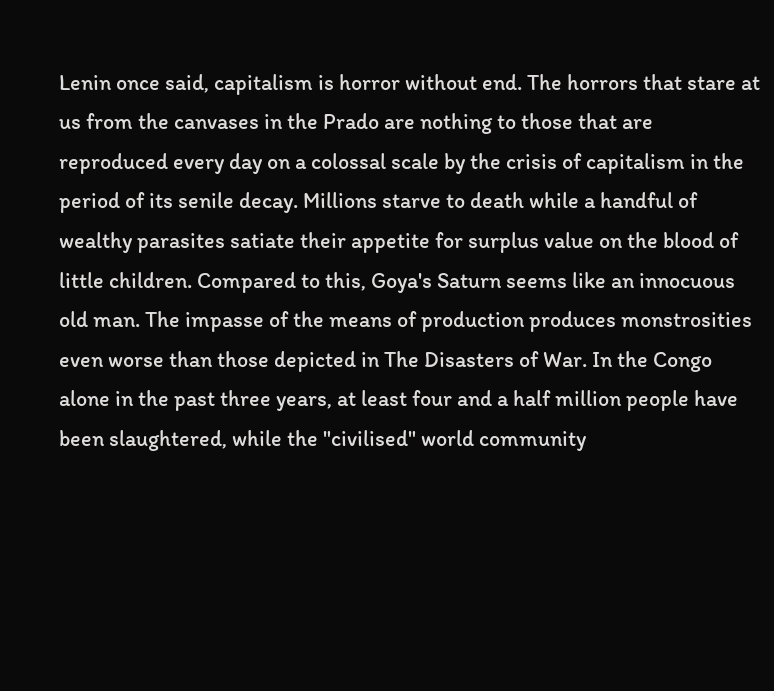Lenin once said, capitalism is horror without end. The horrors that stare at us from the canvases in the Prado are nothing to those that are reproduced every day on a colossal scale by the crisis of capitalism in the period of its senile decay. Millions starve to death while a handful of wealthy parasites satiate their appetite for surplus value on the blood of little children. Compared to this, Goya's Saturn seems like an innocuous old man. The impasse of the means of production produces monstrosities even worse than those depicted in The Disasters of War. In the Congo alone in the past three years, at least four and a half million people have been slaughtered, while the "civilised" world community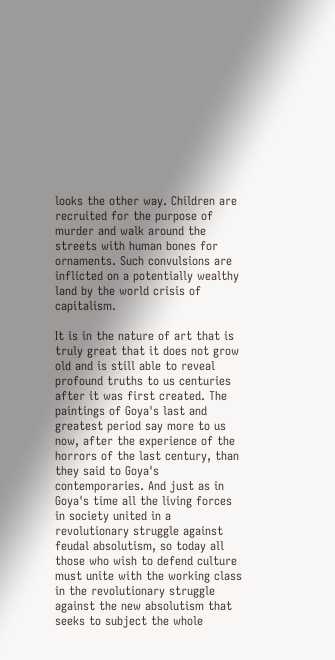looks the other way. Children are recruited for the purpose of murder and walk around the streets with human bones for ornaments. Such convulsions are inflicted on a potentially wealthy land by the world crisis of capitalism.

It is in the nature of art that is truly great that it does not grow old and is still able to reveal profound truths to us centuries after it was first created. The paintings of Goya's last and greatest period say more to us now, after the experience of the horrors of the last century, than they said to Goya's contemporaries. And just as in Goya's time all the living forces in society united in a revolutionary struggle against feudal absolutism, so today all those who wish to defend culture must unite with the working class in the revolutionary struggle against the new absolutism that seeks to subject the whole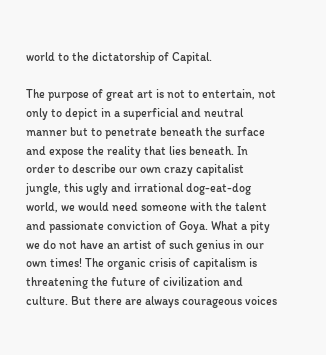world to the dictatorship of Capital.

The purpose of great art is not to entertain, not only to depict in a superficial and neutral manner but to penetrate beneath the surface and expose the reality that lies beneath. In order to describe our own crazy capitalist jungle, this ugly and irrational dog-eat-dog world, we would need someone with the talent and passionate conviction of Goya. What a pity we do not have an artist of such genius in our own times! The organic crisis of capitalism is threatening the future of civilization and culture. But there are always courageous voices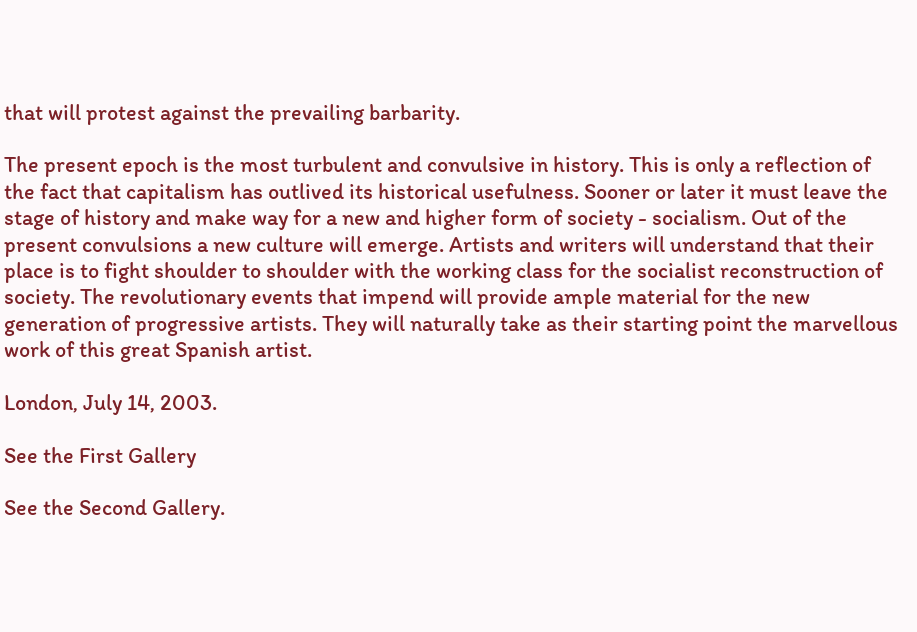that will protest against the prevailing barbarity.

The present epoch is the most turbulent and convulsive in history. This is only a reflection of the fact that capitalism has outlived its historical usefulness. Sooner or later it must leave the stage of history and make way for a new and higher form of society - socialism. Out of the present convulsions a new culture will emerge. Artists and writers will understand that their place is to fight shoulder to shoulder with the working class for the socialist reconstruction of society. The revolutionary events that impend will provide ample material for the new generation of progressive artists. They will naturally take as their starting point the marvellous work of this great Spanish artist.

London, July 14, 2003.

See the First Gallery

See the Second Gallery.